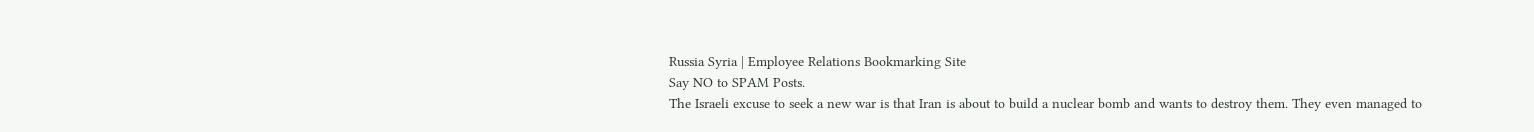Russia Syria | Employee Relations Bookmarking Site
Say NO to SPAM Posts.
The Israeli excuse to seek a new war is that Iran is about to build a nuclear bomb and wants to destroy them. They even managed to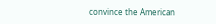convince the American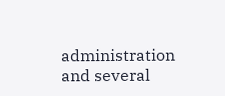administration and several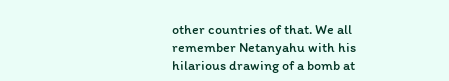other countries of that. We all remember Netanyahu with his hilarious drawing of a bomb at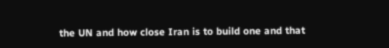the UN and how close Iran is to build one and that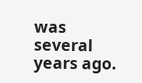was several years ago.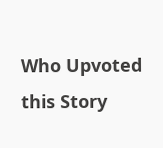Who Upvoted this Story